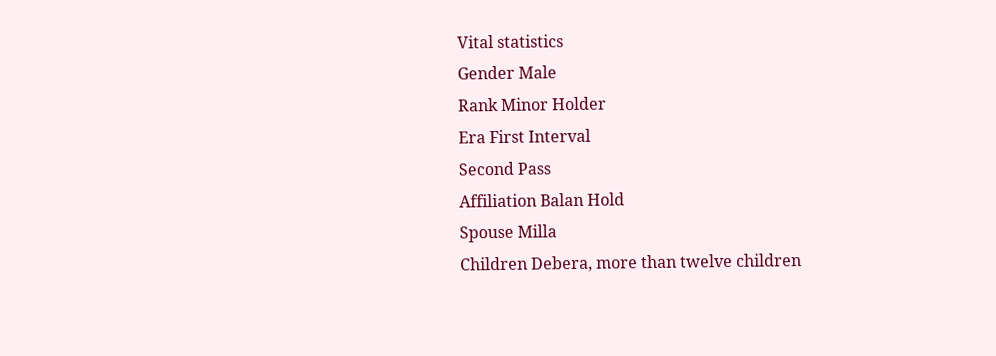Vital statistics
Gender Male
Rank Minor Holder
Era First Interval
Second Pass
Affiliation Balan Hold
Spouse Milla
Children Debera, more than twelve children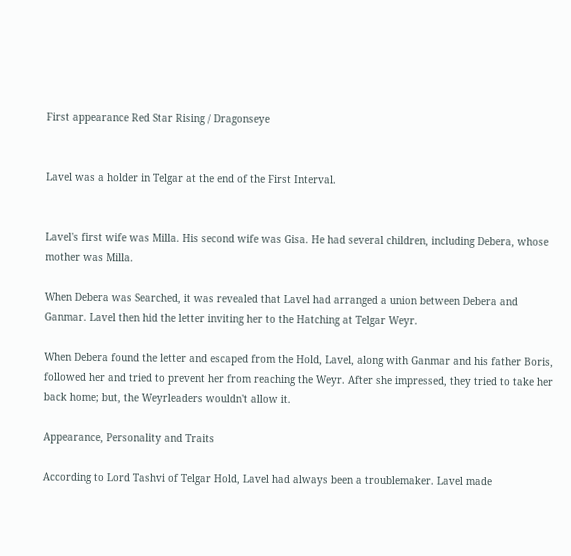First appearance Red Star Rising / Dragonseye


Lavel was a holder in Telgar at the end of the First Interval.


Lavel's first wife was Milla. His second wife was Gisa. He had several children, including Debera, whose mother was Milla.

When Debera was Searched, it was revealed that Lavel had arranged a union between Debera and Ganmar. Lavel then hid the letter inviting her to the Hatching at Telgar Weyr.

When Debera found the letter and escaped from the Hold, Lavel, along with Ganmar and his father Boris, followed her and tried to prevent her from reaching the Weyr. After she impressed, they tried to take her back home; but, the Weyrleaders wouldn't allow it.

Appearance, Personality and Traits

According to Lord Tashvi of Telgar Hold, Lavel had always been a troublemaker. Lavel made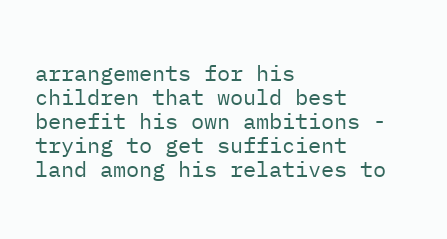arrangements for his children that would best benefit his own ambitions - trying to get sufficient land among his relatives to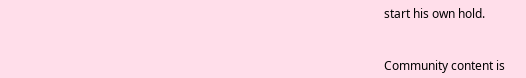start his own hold.


Community content is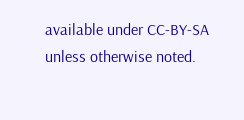available under CC-BY-SA unless otherwise noted.